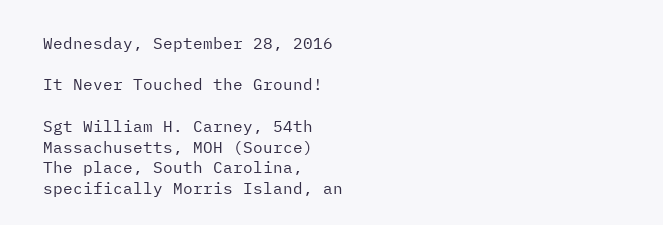Wednesday, September 28, 2016

It Never Touched the Ground!

Sgt William H. Carney, 54th Massachusetts, MOH (Source)
The place, South Carolina, specifically Morris Island, an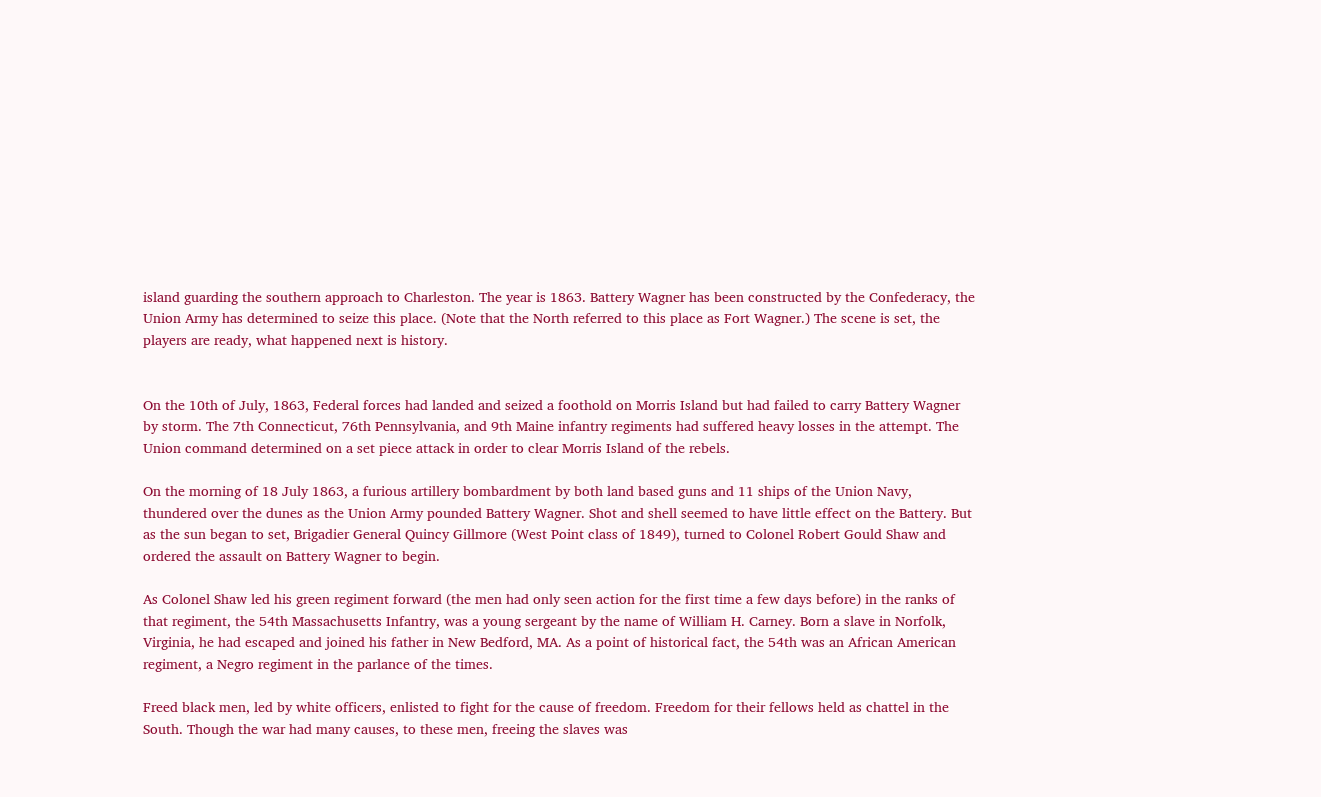island guarding the southern approach to Charleston. The year is 1863. Battery Wagner has been constructed by the Confederacy, the Union Army has determined to seize this place. (Note that the North referred to this place as Fort Wagner.) The scene is set, the players are ready, what happened next is history.


On the 10th of July, 1863, Federal forces had landed and seized a foothold on Morris Island but had failed to carry Battery Wagner by storm. The 7th Connecticut, 76th Pennsylvania, and 9th Maine infantry regiments had suffered heavy losses in the attempt. The Union command determined on a set piece attack in order to clear Morris Island of the rebels.

On the morning of 18 July 1863, a furious artillery bombardment by both land based guns and 11 ships of the Union Navy, thundered over the dunes as the Union Army pounded Battery Wagner. Shot and shell seemed to have little effect on the Battery. But as the sun began to set, Brigadier General Quincy Gillmore (West Point class of 1849), turned to Colonel Robert Gould Shaw and ordered the assault on Battery Wagner to begin.

As Colonel Shaw led his green regiment forward (the men had only seen action for the first time a few days before) in the ranks of that regiment, the 54th Massachusetts Infantry, was a young sergeant by the name of William H. Carney. Born a slave in Norfolk, Virginia, he had escaped and joined his father in New Bedford, MA. As a point of historical fact, the 54th was an African American regiment, a Negro regiment in the parlance of the times.

Freed black men, led by white officers, enlisted to fight for the cause of freedom. Freedom for their fellows held as chattel in the South. Though the war had many causes, to these men, freeing the slaves was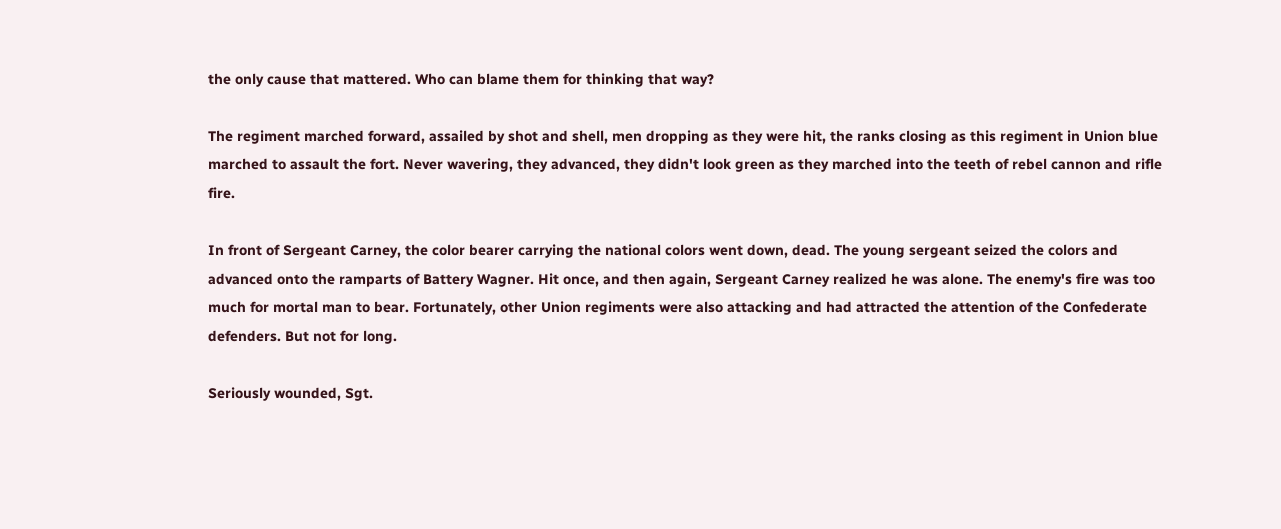the only cause that mattered. Who can blame them for thinking that way?

The regiment marched forward, assailed by shot and shell, men dropping as they were hit, the ranks closing as this regiment in Union blue marched to assault the fort. Never wavering, they advanced, they didn't look green as they marched into the teeth of rebel cannon and rifle fire.

In front of Sergeant Carney, the color bearer carrying the national colors went down, dead. The young sergeant seized the colors and advanced onto the ramparts of Battery Wagner. Hit once, and then again, Sergeant Carney realized he was alone. The enemy's fire was too much for mortal man to bear. Fortunately, other Union regiments were also attacking and had attracted the attention of the Confederate defenders. But not for long.

Seriously wounded, Sgt.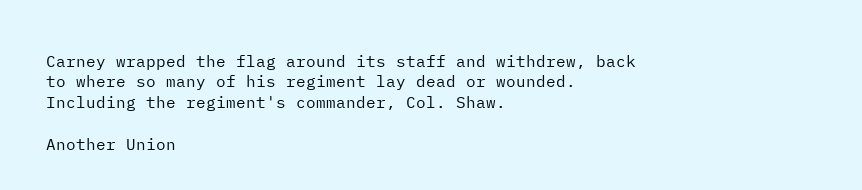Carney wrapped the flag around its staff and withdrew, back to where so many of his regiment lay dead or wounded. Including the regiment's commander, Col. Shaw.

Another Union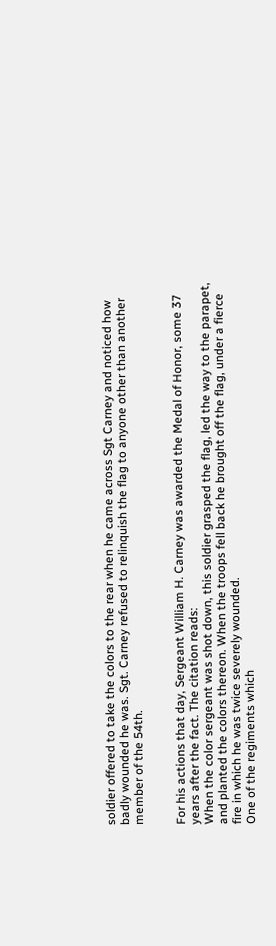soldier offered to take the colors to the rear when he came across Sgt Carney and noticed how badly wounded he was. Sgt. Carney refused to relinquish the flag to anyone other than another member of the 54th.


For his actions that day, Sergeant William H. Carney was awarded the Medal of Honor, some 37 years after the fact. The citation reads:
When the color sergeant was shot down, this soldier grasped the flag, led the way to the parapet, and planted the colors thereon. When the troops fell back he brought off the flag, under a fierce fire in which he was twice severely wounded.
One of the regiments which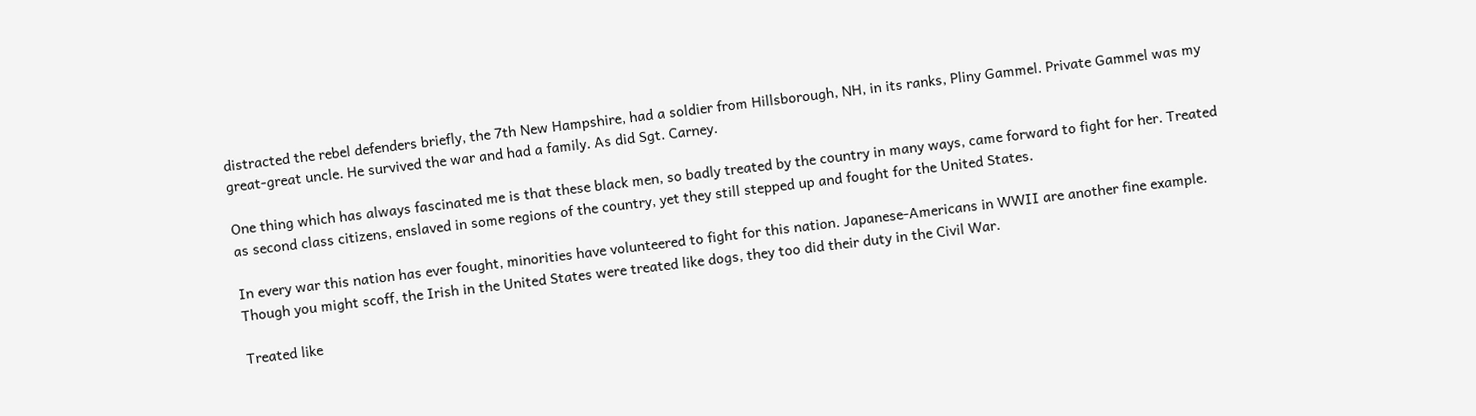distracted the rebel defenders briefly, the 7th New Hampshire, had a soldier from Hillsborough, NH, in its ranks, Pliny Gammel. Private Gammel was my great-great uncle. He survived the war and had a family. As did Sgt. Carney.

One thing which has always fascinated me is that these black men, so badly treated by the country in many ways, came forward to fight for her. Treated as second class citizens, enslaved in some regions of the country, yet they still stepped up and fought for the United States.

In every war this nation has ever fought, minorities have volunteered to fight for this nation. Japanese-Americans in WWII are another fine example. Though you might scoff, the Irish in the United States were treated like dogs, they too did their duty in the Civil War.

Treated like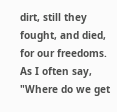dirt, still they fought, and died, for our freedoms. As I often say, "Where do we get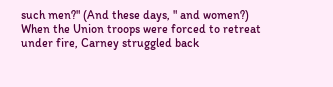such men?" (And these days, " and women?)
When the Union troops were forced to retreat under fire, Carney struggled back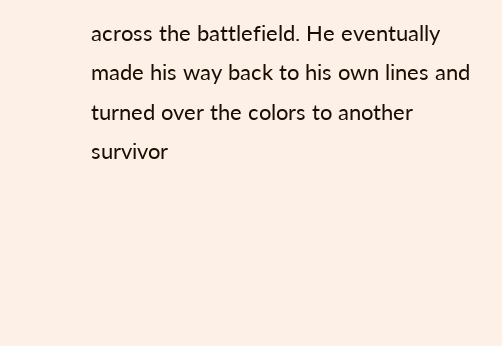across the battlefield. He eventually made his way back to his own lines and turned over the colors to another survivor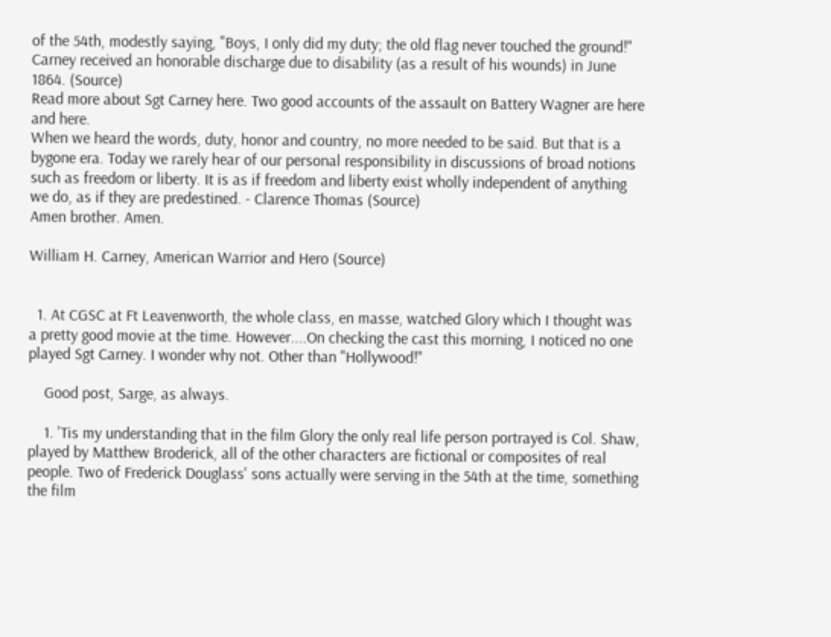of the 54th, modestly saying, "Boys, I only did my duty; the old flag never touched the ground!" Carney received an honorable discharge due to disability (as a result of his wounds) in June 1864. (Source)
Read more about Sgt Carney here. Two good accounts of the assault on Battery Wagner are here and here.
When we heard the words, duty, honor and country, no more needed to be said. But that is a bygone era. Today we rarely hear of our personal responsibility in discussions of broad notions such as freedom or liberty. It is as if freedom and liberty exist wholly independent of anything we do, as if they are predestined. - Clarence Thomas (Source)
Amen brother. Amen.

William H. Carney, American Warrior and Hero (Source)


  1. At CGSC at Ft Leavenworth, the whole class, en masse, watched Glory which I thought was a pretty good movie at the time. However....On checking the cast this morning, I noticed no one played Sgt Carney. I wonder why not. Other than "Hollywood!"

    Good post, Sarge, as always.

    1. 'Tis my understanding that in the film Glory the only real life person portrayed is Col. Shaw, played by Matthew Broderick, all of the other characters are fictional or composites of real people. Two of Frederick Douglass' sons actually were serving in the 54th at the time, something the film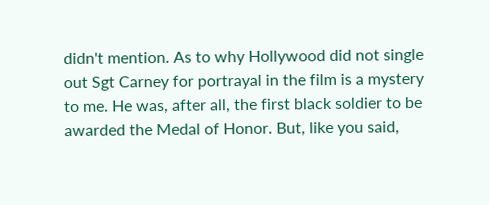didn't mention. As to why Hollywood did not single out Sgt Carney for portrayal in the film is a mystery to me. He was, after all, the first black soldier to be awarded the Medal of Honor. But, like you said,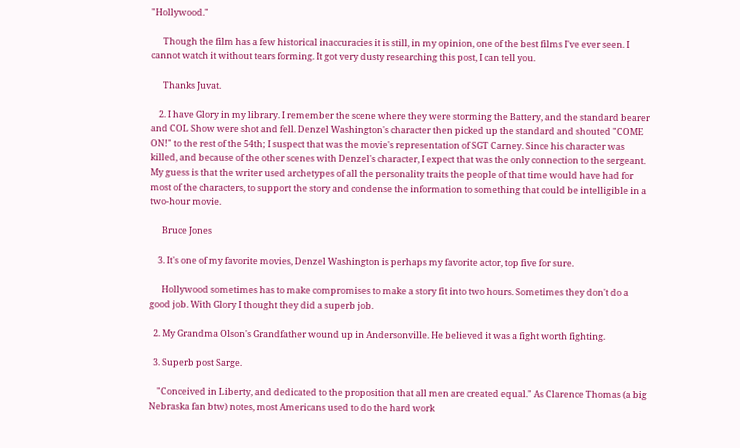"Hollywood."

      Though the film has a few historical inaccuracies it is still, in my opinion, one of the best films I've ever seen. I cannot watch it without tears forming. It got very dusty researching this post, I can tell you.

      Thanks Juvat.

    2. I have Glory in my library. I remember the scene where they were storming the Battery, and the standard bearer and COL Show were shot and fell. Denzel Washington's character then picked up the standard and shouted "COME ON!" to the rest of the 54th; I suspect that was the movie's representation of SGT Carney. Since his character was killed, and because of the other scenes with Denzel's character, I expect that was the only connection to the sergeant. My guess is that the writer used archetypes of all the personality traits the people of that time would have had for most of the characters, to support the story and condense the information to something that could be intelligible in a two-hour movie.

      Bruce Jones

    3. It's one of my favorite movies, Denzel Washington is perhaps my favorite actor, top five for sure.

      Hollywood sometimes has to make compromises to make a story fit into two hours. Sometimes they don't do a good job. With Glory I thought they did a superb job.

  2. My Grandma Olson's Grandfather wound up in Andersonville. He believed it was a fight worth fighting.

  3. Superb post Sarge.

    "Conceived in Liberty, and dedicated to the proposition that all men are created equal." As Clarence Thomas (a big Nebraska fan btw) notes, most Americans used to do the hard work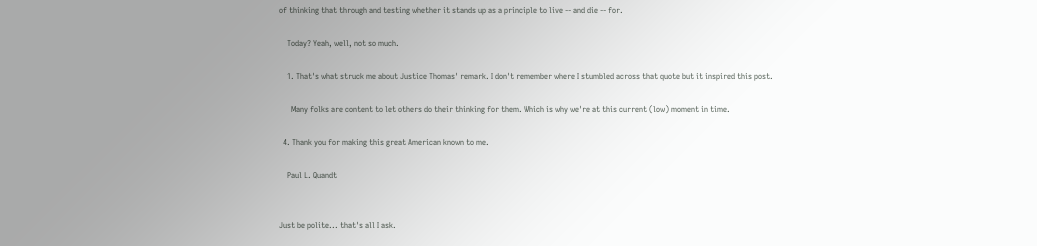of thinking that through and testing whether it stands up as a principle to live -- and die -- for.

    Today? Yeah, well, not so much.

    1. That's what struck me about Justice Thomas' remark. I don't remember where I stumbled across that quote but it inspired this post.

      Many folks are content to let others do their thinking for them. Which is why we're at this current (low) moment in time.

  4. Thank you for making this great American known to me.

    Paul L. Quandt


Just be polite... that's all I ask.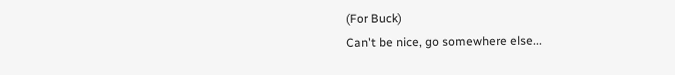(For Buck)
Can't be nice, go somewhere else...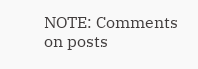NOTE: Comments on posts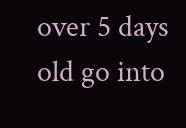over 5 days old go into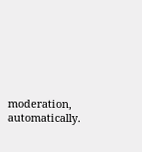moderation, automatically.